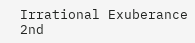Irrational Exuberance 2nd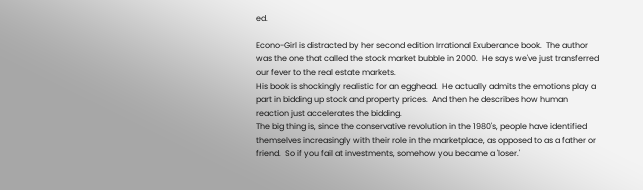ed.

Econo-Girl is distracted by her second edition Irrational Exuberance book.  The author was the one that called the stock market bubble in 2000.  He says we've just transferred our fever to the real estate markets.
His book is shockingly realistic for an egghead.  He actually admits the emotions play a part in bidding up stock and property prices.  And then he describes how human reaction just accelerates the bidding.
The big thing is, since the conservative revolution in the 1980's, people have identified themselves increasingly with their role in the marketplace, as opposed to as a father or friend.  So if you fail at investments, somehow you became a 'loser.'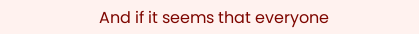And if it seems that everyone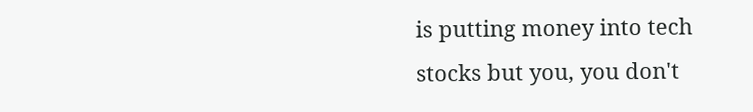is putting money into tech stocks but you, you don't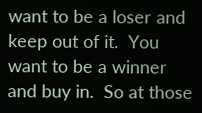want to be a loser and keep out of it.  You want to be a winner and buy in.  So at those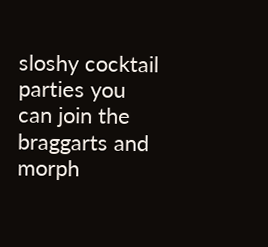sloshy cocktail parties you can join the braggarts and morph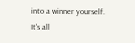into a winner yourself.
It's all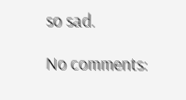so sad.

No comments: